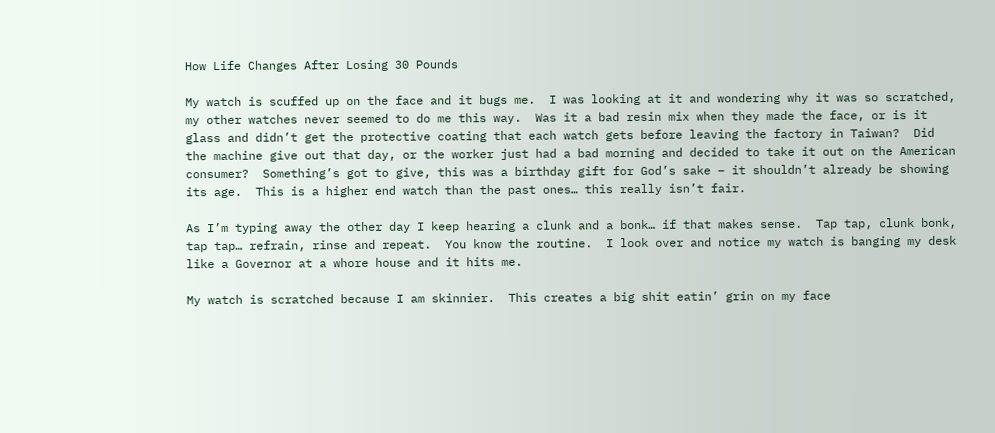How Life Changes After Losing 30 Pounds

My watch is scuffed up on the face and it bugs me.  I was looking at it and wondering why it was so scratched, my other watches never seemed to do me this way.  Was it a bad resin mix when they made the face, or is it glass and didn’t get the protective coating that each watch gets before leaving the factory in Taiwan?  Did the machine give out that day, or the worker just had a bad morning and decided to take it out on the American consumer?  Something’s got to give, this was a birthday gift for God’s sake – it shouldn’t already be showing its age.  This is a higher end watch than the past ones… this really isn’t fair.

As I’m typing away the other day I keep hearing a clunk and a bonk… if that makes sense.  Tap tap, clunk bonk, tap tap… refrain, rinse and repeat.  You know the routine.  I look over and notice my watch is banging my desk like a Governor at a whore house and it hits me.

My watch is scratched because I am skinnier.  This creates a big shit eatin’ grin on my face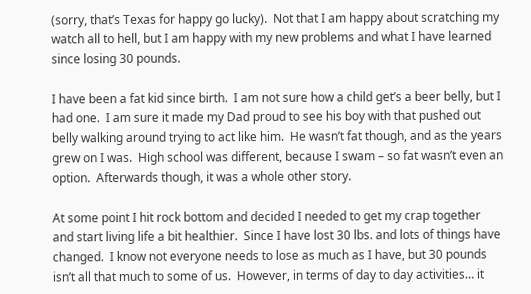(sorry, that’s Texas for happy go lucky).  Not that I am happy about scratching my watch all to hell, but I am happy with my new problems and what I have learned since losing 30 pounds.

I have been a fat kid since birth.  I am not sure how a child get’s a beer belly, but I had one.  I am sure it made my Dad proud to see his boy with that pushed out belly walking around trying to act like him.  He wasn’t fat though, and as the years grew on I was.  High school was different, because I swam – so fat wasn’t even an option.  Afterwards though, it was a whole other story.

At some point I hit rock bottom and decided I needed to get my crap together and start living life a bit healthier.  Since I have lost 30 lbs. and lots of things have changed.  I know not everyone needs to lose as much as I have, but 30 pounds isn’t all that much to some of us.  However, in terms of day to day activities… it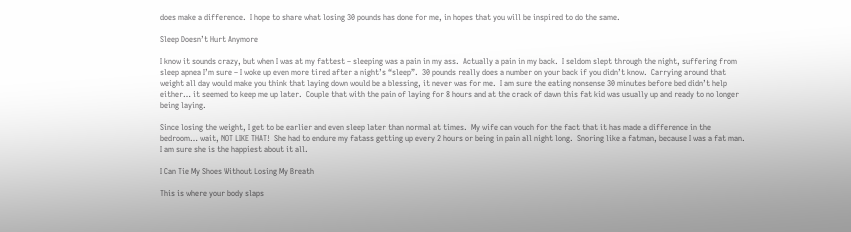does make a difference.  I hope to share what losing 30 pounds has done for me, in hopes that you will be inspired to do the same.

Sleep Doesn’t Hurt Anymore

I know it sounds crazy, but when I was at my fattest – sleeping was a pain in my ass.  Actually a pain in my back.  I seldom slept through the night, suffering from sleep apnea I’m sure – I woke up even more tired after a night’s “sleep”.  30 pounds really does a number on your back if you didn’t know.  Carrying around that weight all day would make you think that laying down would be a blessing, it never was for me.  I am sure the eating nonsense 30 minutes before bed didn’t help either… it seemed to keep me up later.  Couple that with the pain of laying for 8 hours and at the crack of dawn this fat kid was usually up and ready to no longer being laying.

Since losing the weight, I get to be earlier and even sleep later than normal at times.  My wife can vouch for the fact that it has made a difference in the bedroom… wait, NOT LIKE THAT!  She had to endure my fatass getting up every 2 hours or being in pain all night long.  Snoring like a fatman, because I was a fat man.  I am sure she is the happiest about it all.

I Can Tie My Shoes Without Losing My Breath

This is where your body slaps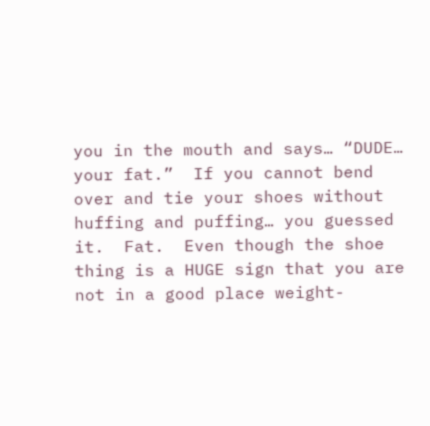you in the mouth and says… “DUDE… your fat.”  If you cannot bend over and tie your shoes without huffing and puffing… you guessed it.  Fat.  Even though the shoe thing is a HUGE sign that you are not in a good place weight-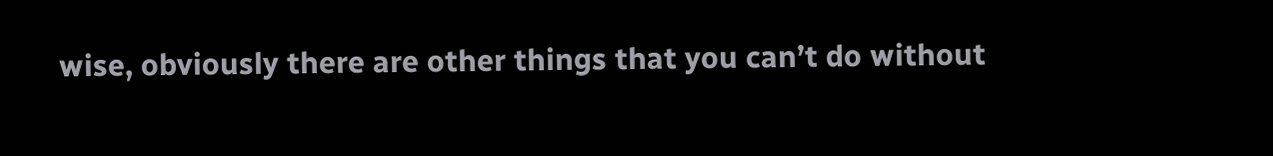wise, obviously there are other things that you can’t do without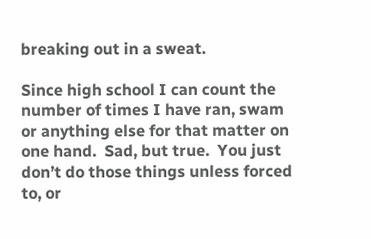breaking out in a sweat.

Since high school I can count the number of times I have ran, swam or anything else for that matter on one hand.  Sad, but true.  You just don’t do those things unless forced to, or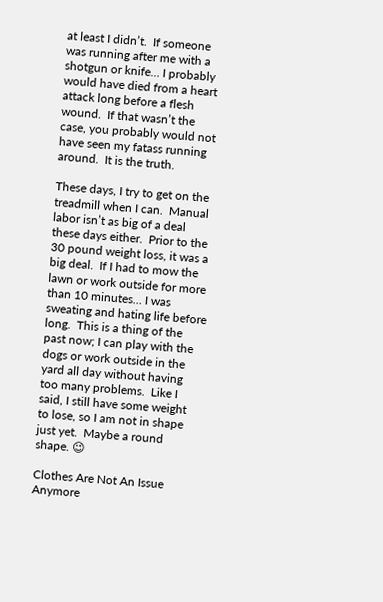at least I didn’t.  If someone was running after me with a shotgun or knife… I probably would have died from a heart attack long before a flesh wound.  If that wasn’t the case, you probably would not have seen my fatass running around.  It is the truth.

These days, I try to get on the treadmill when I can.  Manual labor isn’t as big of a deal these days either.  Prior to the 30 pound weight loss, it was a big deal.  If I had to mow the lawn or work outside for more than 10 minutes… I was sweating and hating life before long.  This is a thing of the past now; I can play with the dogs or work outside in the yard all day without having too many problems.  Like I said, I still have some weight to lose, so I am not in shape just yet.  Maybe a round shape. 😉

Clothes Are Not An Issue Anymore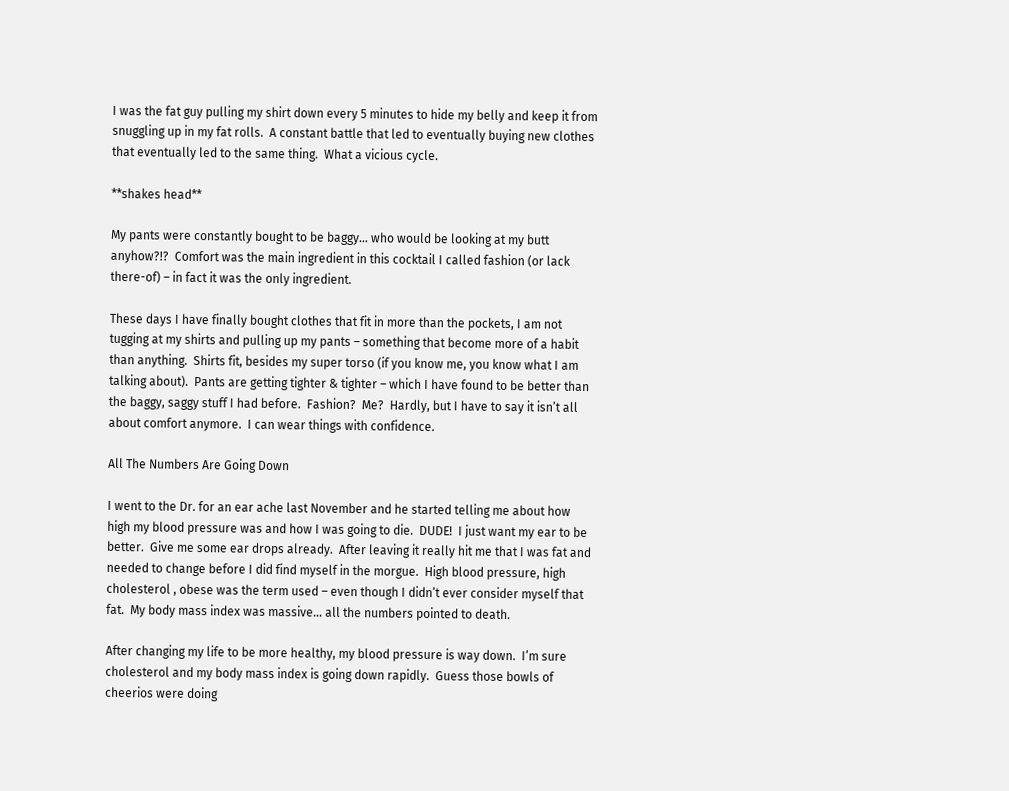I was the fat guy pulling my shirt down every 5 minutes to hide my belly and keep it from snuggling up in my fat rolls.  A constant battle that led to eventually buying new clothes that eventually led to the same thing.  What a vicious cycle.

**shakes head**

My pants were constantly bought to be baggy… who would be looking at my butt anyhow?!?  Comfort was the main ingredient in this cocktail I called fashion (or lack there-of) – in fact it was the only ingredient.

These days I have finally bought clothes that fit in more than the pockets, I am not tugging at my shirts and pulling up my pants – something that become more of a habit than anything.  Shirts fit, besides my super torso (if you know me, you know what I am talking about).  Pants are getting tighter & tighter – which I have found to be better than the baggy, saggy stuff I had before.  Fashion?  Me?  Hardly, but I have to say it isn’t all about comfort anymore.  I can wear things with confidence.

All The Numbers Are Going Down

I went to the Dr. for an ear ache last November and he started telling me about how high my blood pressure was and how I was going to die.  DUDE!  I just want my ear to be better.  Give me some ear drops already.  After leaving it really hit me that I was fat and needed to change before I did find myself in the morgue.  High blood pressure, high cholesterol , obese was the term used – even though I didn’t ever consider myself that fat.  My body mass index was massive… all the numbers pointed to death.

After changing my life to be more healthy, my blood pressure is way down.  I’m sure cholesterol and my body mass index is going down rapidly.  Guess those bowls of cheerios were doing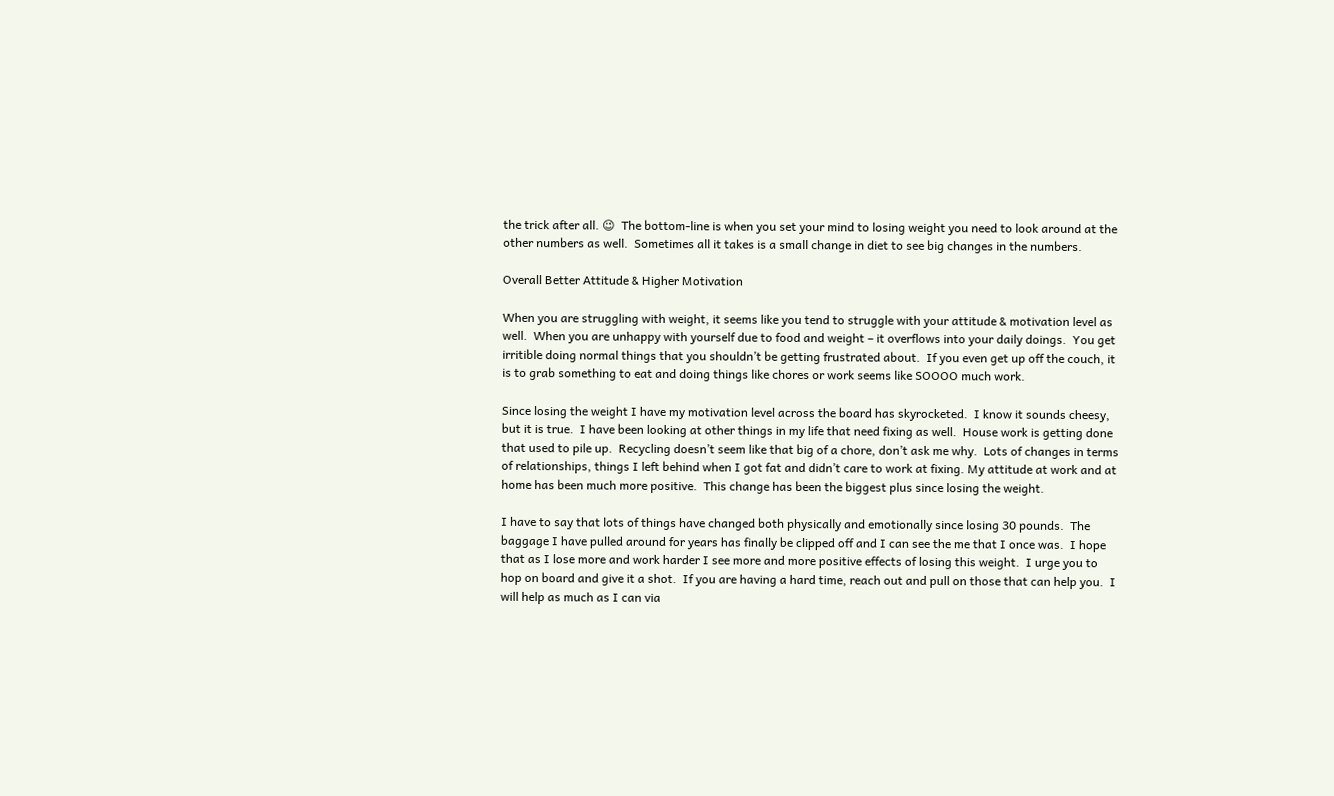the trick after all. 😉  The bottom-line is when you set your mind to losing weight you need to look around at the other numbers as well.  Sometimes all it takes is a small change in diet to see big changes in the numbers.

Overall Better Attitude & Higher Motivation

When you are struggling with weight, it seems like you tend to struggle with your attitude & motivation level as well.  When you are unhappy with yourself due to food and weight – it overflows into your daily doings.  You get irritible doing normal things that you shouldn’t be getting frustrated about.  If you even get up off the couch, it is to grab something to eat and doing things like chores or work seems like SOOOO much work.

Since losing the weight I have my motivation level across the board has skyrocketed.  I know it sounds cheesy, but it is true.  I have been looking at other things in my life that need fixing as well.  House work is getting done that used to pile up.  Recycling doesn’t seem like that big of a chore, don’t ask me why.  Lots of changes in terms of relationships, things I left behind when I got fat and didn’t care to work at fixing. My attitude at work and at home has been much more positive.  This change has been the biggest plus since losing the weight.

I have to say that lots of things have changed both physically and emotionally since losing 30 pounds.  The baggage I have pulled around for years has finally be clipped off and I can see the me that I once was.  I hope that as I lose more and work harder I see more and more positive effects of losing this weight.  I urge you to hop on board and give it a shot.  If you are having a hard time, reach out and pull on those that can help you.  I will help as much as I can via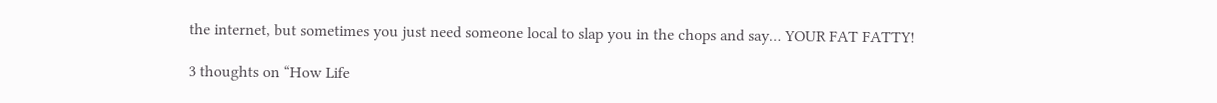the internet, but sometimes you just need someone local to slap you in the chops and say… YOUR FAT FATTY!

3 thoughts on “How Life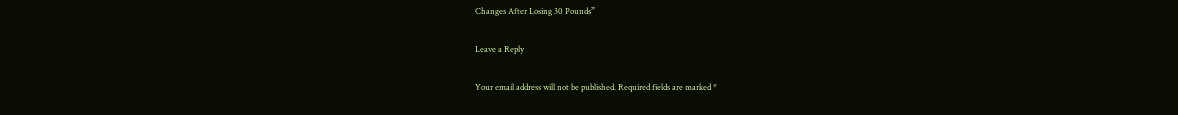Changes After Losing 30 Pounds”

Leave a Reply

Your email address will not be published. Required fields are marked *